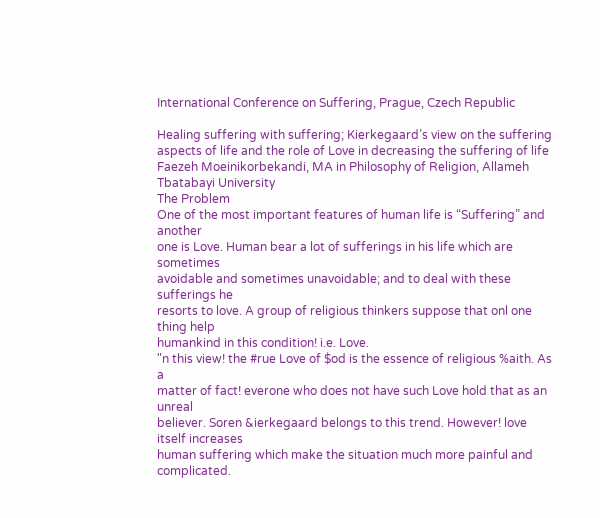International Conference on Suffering, Prague, Czech Republic

Healing suffering with suffering; Kierkegaard’s view on the suffering
aspects of life and the role of Love in decreasing the suffering of life
Faezeh Moeinikorbekandi, MA in Philosophy of Religion, Allameh Tbatabayi University
The Problem
One of the most important features of human life is “Suffering” and another
one is Love. Human bear a lot of sufferings in his life which are sometimes
avoidable and sometimes unavoidable; and to deal with these sufferings he
resorts to love. A group of religious thinkers suppose that onl one thing help
humankind in this condition! i.e. Love.
"n this view! the #rue Love of $od is the essence of religious %aith. As a
matter of fact! everone who does not have such Love hold that as an unreal
believer. Soren &ierkegaard belongs to this trend. However! love itself increases
human suffering which make the situation much more painful and complicated.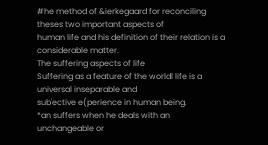#he method of &ierkegaard for reconciling theses two important aspects of
human life and his definition of their relation is a considerable matter.
The suffering aspects of life
Suffering as a feature of the worldl life is a universal inseparable and
sub'ective e(perience in human being.
*an suffers when he deals with an
unchangeable or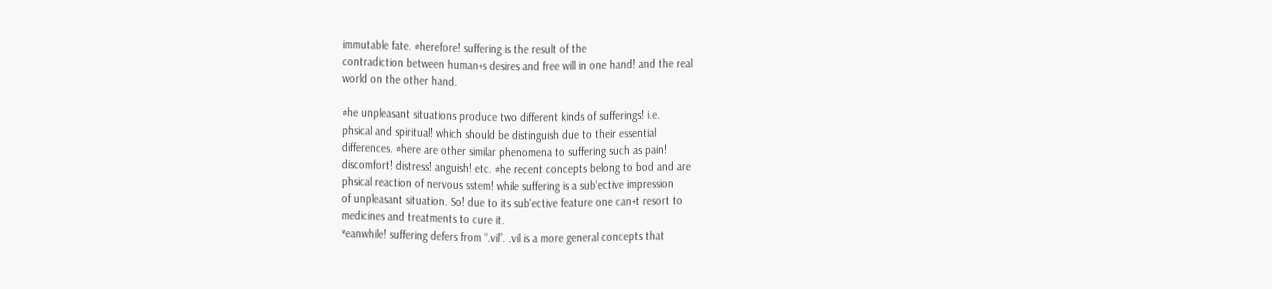immutable fate. #herefore! suffering is the result of the
contradiction between human+s desires and free will in one hand! and the real
world on the other hand.

#he unpleasant situations produce two different kinds of sufferings! i.e.
phsical and spiritual! which should be distinguish due to their essential
differences. #here are other similar phenomena to suffering such as pain!
discomfort! distress! anguish! etc. #he recent concepts belong to bod and are
phsical reaction of nervous sstem! while suffering is a sub'ective impression
of unpleasant situation. So! due to its sub'ective feature one can+t resort to
medicines and treatments to cure it.
*eanwhile! suffering defers from “.vil”. .vil is a more general concepts that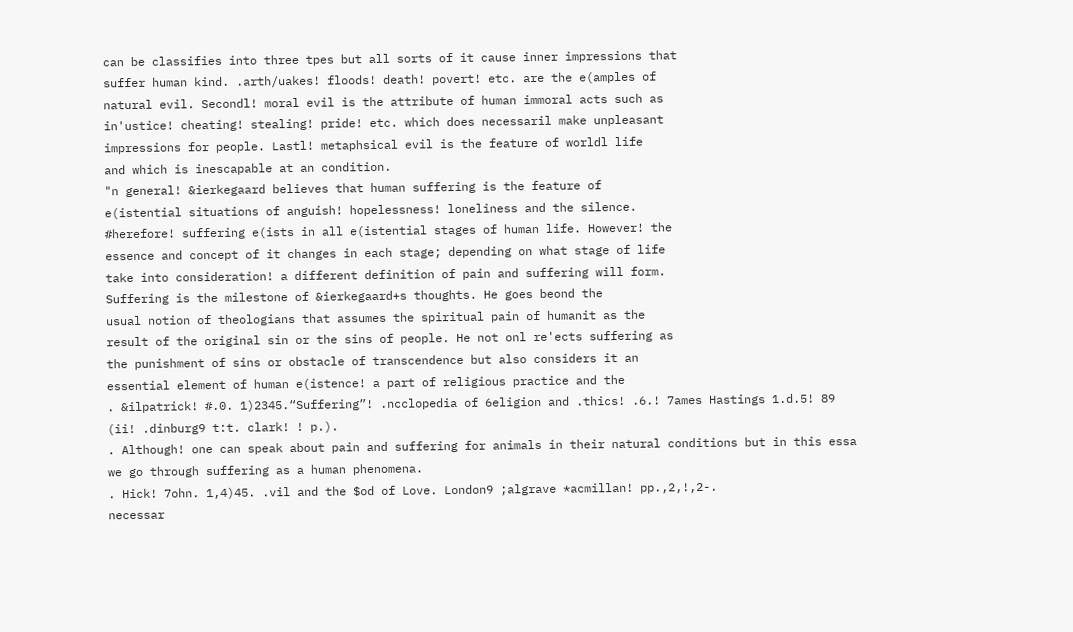can be classifies into three tpes but all sorts of it cause inner impressions that
suffer human kind. .arth/uakes! floods! death! povert! etc. are the e(amples of
natural evil. Secondl! moral evil is the attribute of human immoral acts such as
in'ustice! cheating! stealing! pride! etc. which does necessaril make unpleasant
impressions for people. Lastl! metaphsical evil is the feature of worldl life
and which is inescapable at an condition.
"n general! &ierkegaard believes that human suffering is the feature of
e(istential situations of anguish! hopelessness! loneliness and the silence.
#herefore! suffering e(ists in all e(istential stages of human life. However! the
essence and concept of it changes in each stage; depending on what stage of life
take into consideration! a different definition of pain and suffering will form.
Suffering is the milestone of &ierkegaard+s thoughts. He goes beond the
usual notion of theologians that assumes the spiritual pain of humanit as the
result of the original sin or the sins of people. He not onl re'ects suffering as
the punishment of sins or obstacle of transcendence but also considers it an
essential element of human e(istence! a part of religious practice and the
. &ilpatrick! #.0. 1)2345.“Suffering”! .ncclopedia of 6eligion and .thics! .6.! 7ames Hastings 1.d.5! 89
(ii! .dinburg9 t:t. clark! ! p.).
. Although! one can speak about pain and suffering for animals in their natural conditions but in this essa
we go through suffering as a human phenomena.
. Hick! 7ohn. 1,4)45. .vil and the $od of Love. London9 ;algrave *acmillan! pp.,2,!,2-.
necessar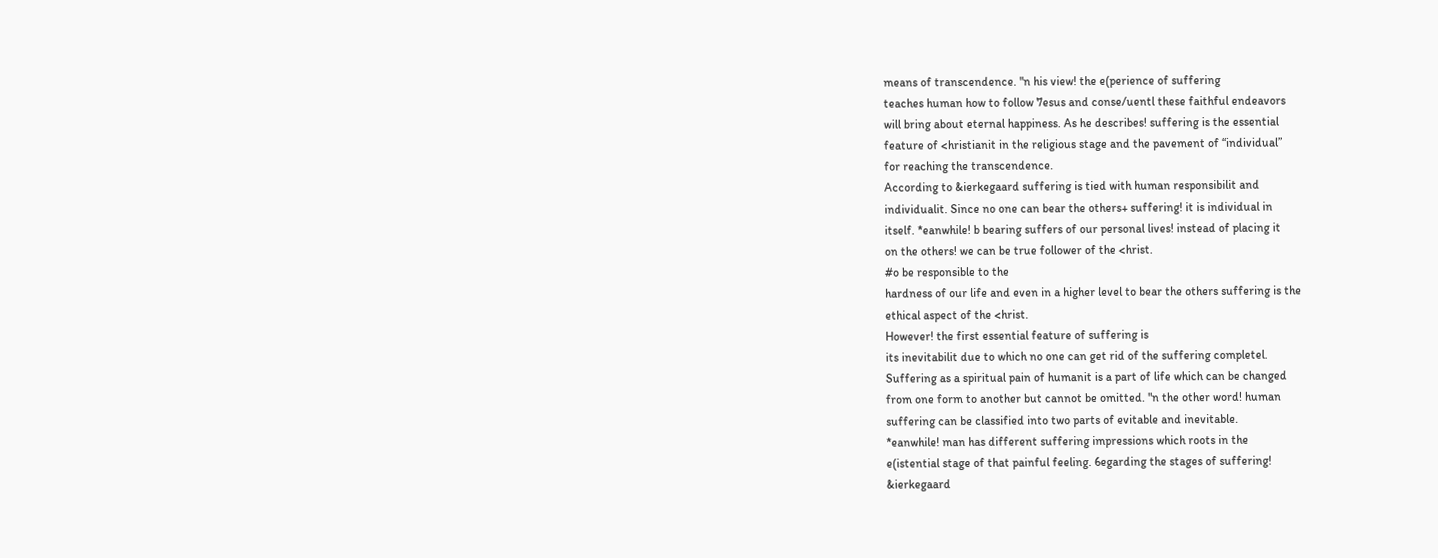means of transcendence. "n his view! the e(perience of suffering
teaches human how to follow 7esus and conse/uentl these faithful endeavors
will bring about eternal happiness. As he describes! suffering is the essential
feature of <hristianit in the religious stage and the pavement of “individual”
for reaching the transcendence.
According to &ierkegaard suffering is tied with human responsibilit and
individualit. Since no one can bear the others+ suffering! it is individual in
itself. *eanwhile! b bearing suffers of our personal lives! instead of placing it
on the others! we can be true follower of the <hrist.
#o be responsible to the
hardness of our life and even in a higher level to bear the others suffering is the
ethical aspect of the <hrist.
However! the first essential feature of suffering is
its inevitabilit due to which no one can get rid of the suffering completel.
Suffering as a spiritual pain of humanit is a part of life which can be changed
from one form to another but cannot be omitted. "n the other word! human
suffering can be classified into two parts of evitable and inevitable.
*eanwhile! man has different suffering impressions which roots in the
e(istential stage of that painful feeling. 6egarding the stages of suffering!
&ierkegaard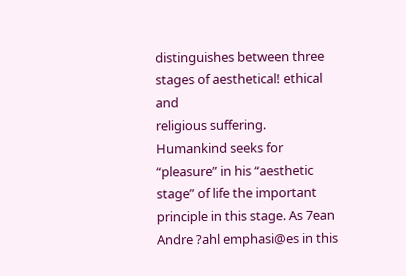distinguishes between three stages of aesthetical! ethical and
religious suffering.
Humankind seeks for “pleasure” in his “aesthetic stage” of life the important
principle in this stage. As 7ean Andre ?ahl emphasi@es in this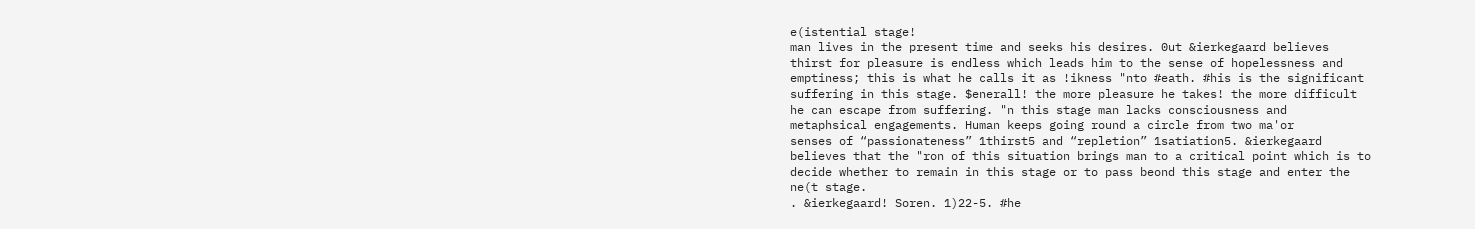e(istential stage!
man lives in the present time and seeks his desires. 0ut &ierkegaard believes
thirst for pleasure is endless which leads him to the sense of hopelessness and
emptiness; this is what he calls it as !ikness "nto #eath. #his is the significant
suffering in this stage. $enerall! the more pleasure he takes! the more difficult
he can escape from suffering. "n this stage man lacks consciousness and
metaphsical engagements. Human keeps going round a circle from two ma'or
senses of “passionateness” 1thirst5 and “repletion” 1satiation5. &ierkegaard
believes that the "ron of this situation brings man to a critical point which is to
decide whether to remain in this stage or to pass beond this stage and enter the
ne(t stage.
. &ierkegaard! Soren. 1)22-5. #he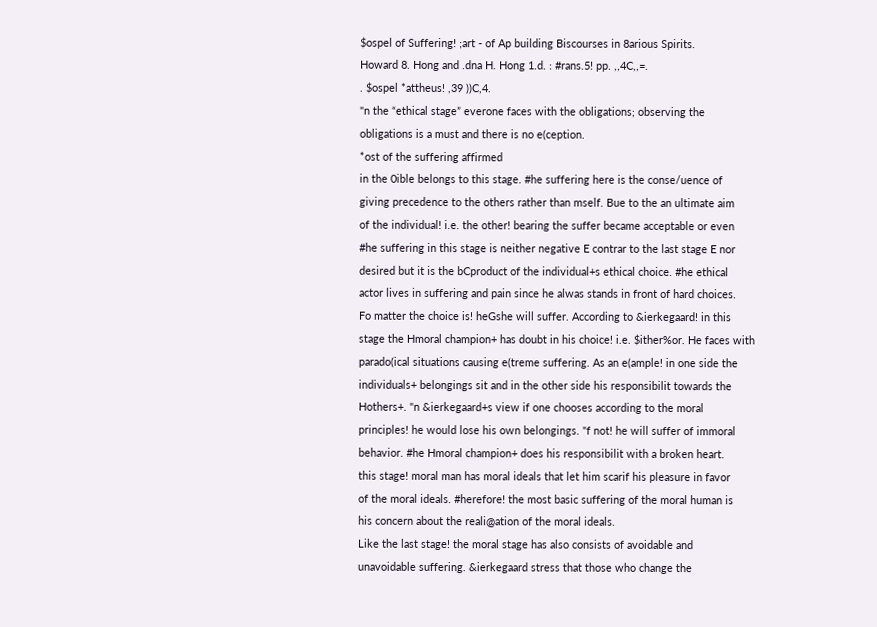$ospel of Suffering! ;art - of Ap building Biscourses in 8arious Spirits.
Howard 8. Hong and .dna H. Hong 1.d. : #rans.5! pp. ,,4C,,=.
. $ospel *attheus! ,39 ))C,4.
"n the “ethical stage” everone faces with the obligations; observing the
obligations is a must and there is no e(ception.
*ost of the suffering affirmed
in the 0ible belongs to this stage. #he suffering here is the conse/uence of
giving precedence to the others rather than mself. Bue to the an ultimate aim
of the individual! i.e. the other! bearing the suffer became acceptable or even
#he suffering in this stage is neither negative E contrar to the last stage E nor
desired but it is the bCproduct of the individual+s ethical choice. #he ethical
actor lives in suffering and pain since he alwas stands in front of hard choices.
Fo matter the choice is! heGshe will suffer. According to &ierkegaard! in this
stage the Hmoral champion+ has doubt in his choice! i.e. $ither%or. He faces with
parado(ical situations causing e(treme suffering. As an e(ample! in one side the
individuals+ belongings sit and in the other side his responsibilit towards the
Hothers+. "n &ierkegaard+s view if one chooses according to the moral
principles! he would lose his own belongings. "f not! he will suffer of immoral
behavior. #he Hmoral champion+ does his responsibilit with a broken heart.
this stage! moral man has moral ideals that let him scarif his pleasure in favor
of the moral ideals. #herefore! the most basic suffering of the moral human is
his concern about the reali@ation of the moral ideals.
Like the last stage! the moral stage has also consists of avoidable and
unavoidable suffering. &ierkegaard stress that those who change the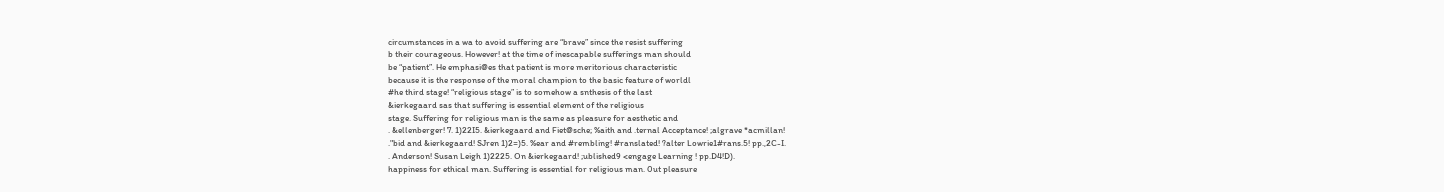circumstances in a wa to avoid suffering are “brave” since the resist suffering
b their courageous. However! at the time of inescapable sufferings man should
be “patient”. He emphasi@es that patient is more meritorious characteristic
because it is the response of the moral champion to the basic feature of worldl
#he third stage! “religious stage” is to somehow a snthesis of the last
&ierkegaard sas that suffering is essential element of the religious
stage. Suffering for religious man is the same as pleasure for aesthetic and
. &ellenberger! 7. 1)22I5. &ierkegaard and Fiet@sche; %aith and .ternal Acceptance! ;algrave *acmillan!
."bid and &ierkegaard! SJren 1)2=)5. %ear and #rembling! #ranslated! ?alter Lowrie1#rans.5! pp.,2C-I.
. Anderson! Susan Leigh 1)2225. On &ierkegaard! ;ublished9 <engage Learning ! pp.D4!D).
happiness for ethical man. Suffering is essential for religious man. 0ut pleasure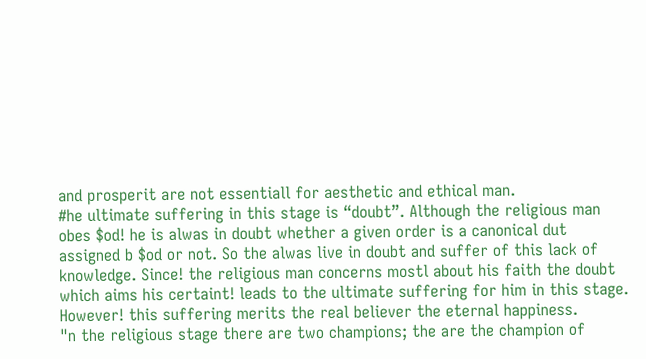and prosperit are not essentiall for aesthetic and ethical man.
#he ultimate suffering in this stage is “doubt”. Although the religious man
obes $od! he is alwas in doubt whether a given order is a canonical dut
assigned b $od or not. So the alwas live in doubt and suffer of this lack of
knowledge. Since! the religious man concerns mostl about his faith the doubt
which aims his certaint! leads to the ultimate suffering for him in this stage.
However! this suffering merits the real believer the eternal happiness.
"n the religious stage there are two champions; the are the champion of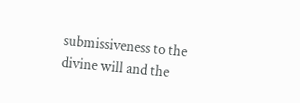submissiveness to the divine will and the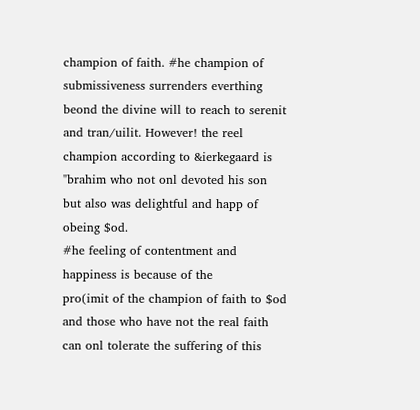champion of faith. #he champion of
submissiveness surrenders everthing beond the divine will to reach to serenit
and tran/uilit. However! the reel champion according to &ierkegaard is
"brahim who not onl devoted his son but also was delightful and happ of
obeing $od.
#he feeling of contentment and happiness is because of the
pro(imit of the champion of faith to $od and those who have not the real faith
can onl tolerate the suffering of this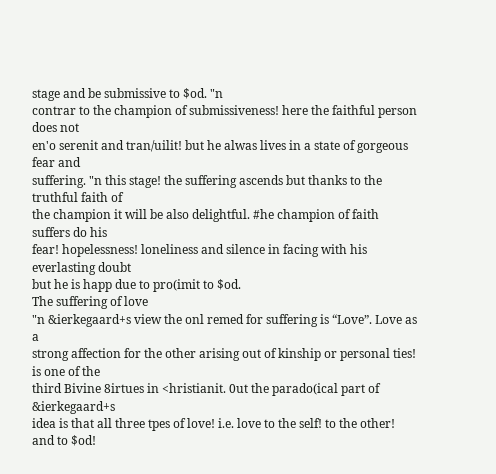stage and be submissive to $od. "n
contrar to the champion of submissiveness! here the faithful person does not
en'o serenit and tran/uilit! but he alwas lives in a state of gorgeous fear and
suffering. "n this stage! the suffering ascends but thanks to the truthful faith of
the champion it will be also delightful. #he champion of faith suffers do his
fear! hopelessness! loneliness and silence in facing with his everlasting doubt
but he is happ due to pro(imit to $od.
The suffering of love
"n &ierkegaard+s view the onl remed for suffering is “Love”. Love as a
strong affection for the other arising out of kinship or personal ties! is one of the
third Bivine 8irtues in <hristianit. 0ut the parado(ical part of &ierkegaard+s
idea is that all three tpes of love! i.e. love to the self! to the other! and to $od!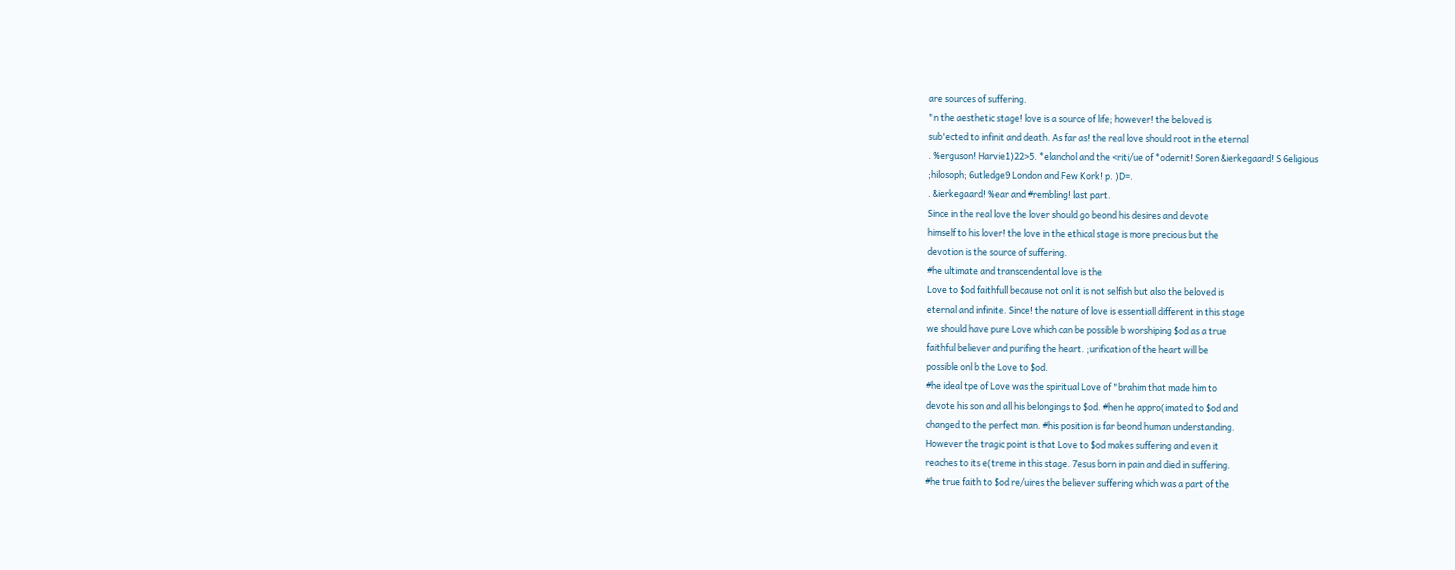are sources of suffering.
"n the aesthetic stage! love is a source of life; however! the beloved is
sub'ected to infinit and death. As far as! the real love should root in the eternal
. %erguson! Harvie1)22>5. *elanchol and the <riti/ue of *odernit! Soren &ierkegaard! S 6eligious
;hilosoph; 6utledge9 London and Few Kork! p. )D=.
. &ierkegaard! %ear and #rembling! last part.
Since in the real love the lover should go beond his desires and devote
himself to his lover! the love in the ethical stage is more precious but the
devotion is the source of suffering.
#he ultimate and transcendental love is the
Love to $od faithfull because not onl it is not selfish but also the beloved is
eternal and infinite. Since! the nature of love is essentiall different in this stage
we should have pure Love which can be possible b worshiping $od as a true
faithful believer and purifing the heart. ;urification of the heart will be
possible onl b the Love to $od.
#he ideal tpe of Love was the spiritual Love of "brahim that made him to
devote his son and all his belongings to $od. #hen he appro(imated to $od and
changed to the perfect man. #his position is far beond human understanding.
However the tragic point is that Love to $od makes suffering and even it
reaches to its e(treme in this stage. 7esus born in pain and died in suffering.
#he true faith to $od re/uires the believer suffering which was a part of the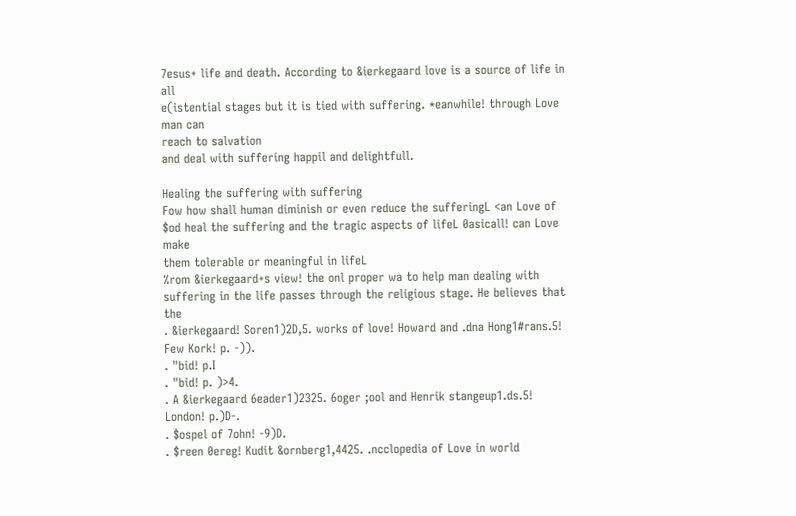7esus+ life and death. According to &ierkegaard love is a source of life in all
e(istential stages but it is tied with suffering. *eanwhile! through Love man can
reach to salvation
and deal with suffering happil and delightfull.

Healing the suffering with suffering
Fow how shall human diminish or even reduce the sufferingL <an Love of
$od heal the suffering and the tragic aspects of lifeL 0asicall! can Love make
them tolerable or meaningful in lifeL
%rom &ierkegaard+s view! the onl proper wa to help man dealing with
suffering in the life passes through the religious stage. He believes that the
. &ierkegaard! Soren1)2D,5. works of love! Howard and .dna Hong1#rans.5! Few Kork! p. -)).
. "bid! p.I
. "bid! p. )>4.
. A &ierkegaard 6eader1)2325. 6oger ;ool and Henrik stangeup1.ds.5! London! p.)D-.
. $ospel of 7ohn! -9)D.
. $reen 0ereg! Kudit &ornberg1,4425. .ncclopedia of Love in world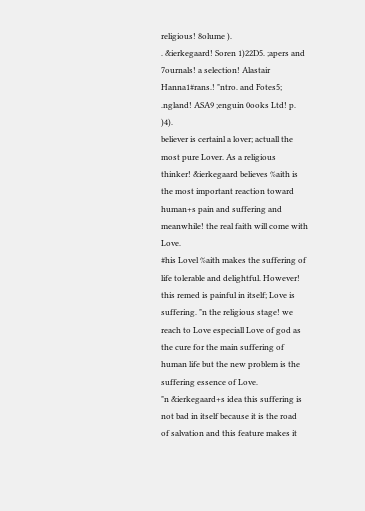religious! 8olume ).
. &ierkegaard! Soren 1)22D5. ;apers and 7ournals! a selection! Alastair Hanna1#rans.! "ntro. and Fotes5;
.ngland! ASA9 ;enguin 0ooks Ltd! p. )4).
believer is certainl a lover; actuall the most pure Lover. As a religious
thinker! &ierkegaard believes %aith is the most important reaction toward
human+s pain and suffering and meanwhile! the real faith will come with Love.
#his Lovel %aith makes the suffering of life tolerable and delightful. However!
this remed is painful in itself; Love is suffering. "n the religious stage! we
reach to Love especiall Love of god as the cure for the main suffering of
human life but the new problem is the suffering essence of Love.
"n &ierkegaard+s idea this suffering is not bad in itself because it is the road
of salvation and this feature makes it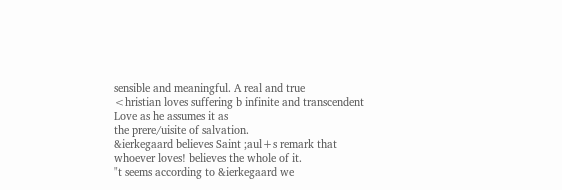sensible and meaningful. A real and true
<hristian loves suffering b infinite and transcendent Love as he assumes it as
the prere/uisite of salvation.
&ierkegaard believes Saint ;aul+s remark that
whoever loves! believes the whole of it.
"t seems according to &ierkegaard we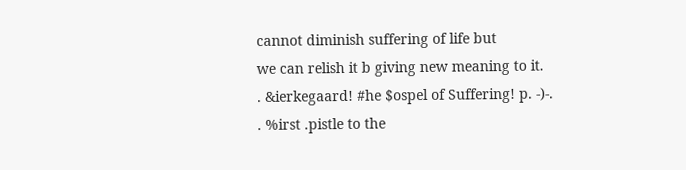cannot diminish suffering of life but
we can relish it b giving new meaning to it.
. &ierkegaard! #he $ospel of Suffering! p. -)-.
. %irst .pistle to the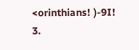<orinthians! )-9I! 3.